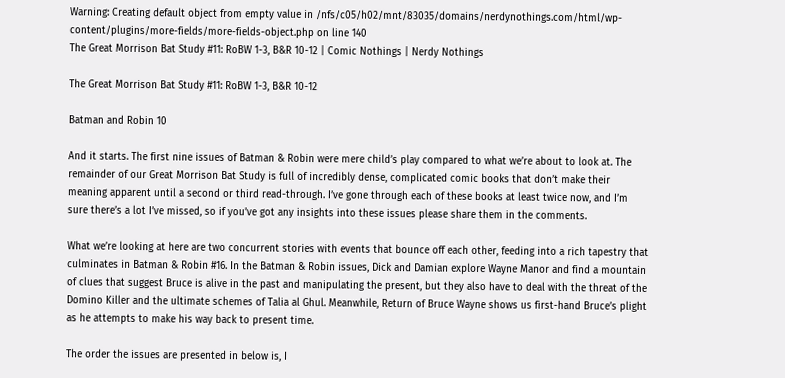Warning: Creating default object from empty value in /nfs/c05/h02/mnt/83035/domains/nerdynothings.com/html/wp-content/plugins/more-fields/more-fields-object.php on line 140
The Great Morrison Bat Study #11: RoBW 1-3, B&R 10-12 | Comic Nothings | Nerdy Nothings

The Great Morrison Bat Study #11: RoBW 1-3, B&R 10-12

Batman and Robin 10

And it starts. The first nine issues of Batman & Robin were mere child’s play compared to what we’re about to look at. The remainder of our Great Morrison Bat Study is full of incredibly dense, complicated comic books that don’t make their meaning apparent until a second or third read-through. I’ve gone through each of these books at least twice now, and I’m sure there’s a lot I’ve missed, so if you’ve got any insights into these issues please share them in the comments.

What we’re looking at here are two concurrent stories with events that bounce off each other, feeding into a rich tapestry that culminates in Batman & Robin #16. In the Batman & Robin issues, Dick and Damian explore Wayne Manor and find a mountain of clues that suggest Bruce is alive in the past and manipulating the present, but they also have to deal with the threat of the Domino Killer and the ultimate schemes of Talia al Ghul. Meanwhile, Return of Bruce Wayne shows us first-hand Bruce’s plight as he attempts to make his way back to present time.

The order the issues are presented in below is, I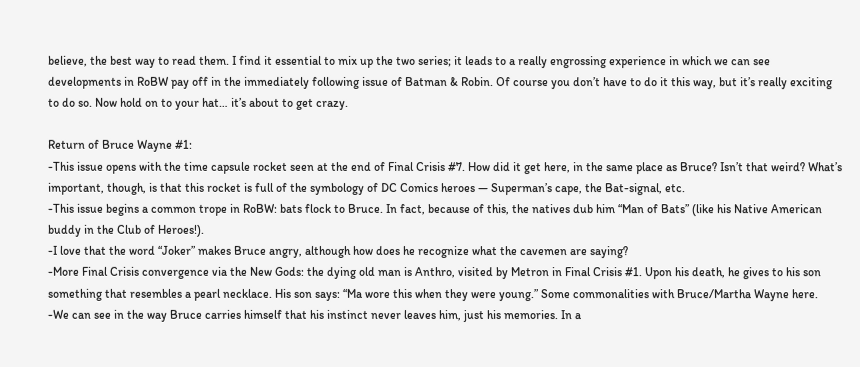believe, the best way to read them. I find it essential to mix up the two series; it leads to a really engrossing experience in which we can see developments in RoBW pay off in the immediately following issue of Batman & Robin. Of course you don’t have to do it this way, but it’s really exciting to do so. Now hold on to your hat… it’s about to get crazy.

Return of Bruce Wayne #1:
-This issue opens with the time capsule rocket seen at the end of Final Crisis #7. How did it get here, in the same place as Bruce? Isn’t that weird? What’s important, though, is that this rocket is full of the symbology of DC Comics heroes — Superman’s cape, the Bat-signal, etc.
-This issue begins a common trope in RoBW: bats flock to Bruce. In fact, because of this, the natives dub him “Man of Bats” (like his Native American buddy in the Club of Heroes!).
-I love that the word “Joker” makes Bruce angry, although how does he recognize what the cavemen are saying?
-More Final Crisis convergence via the New Gods: the dying old man is Anthro, visited by Metron in Final Crisis #1. Upon his death, he gives to his son something that resembles a pearl necklace. His son says: “Ma wore this when they were young.” Some commonalities with Bruce/Martha Wayne here.
-We can see in the way Bruce carries himself that his instinct never leaves him, just his memories. In a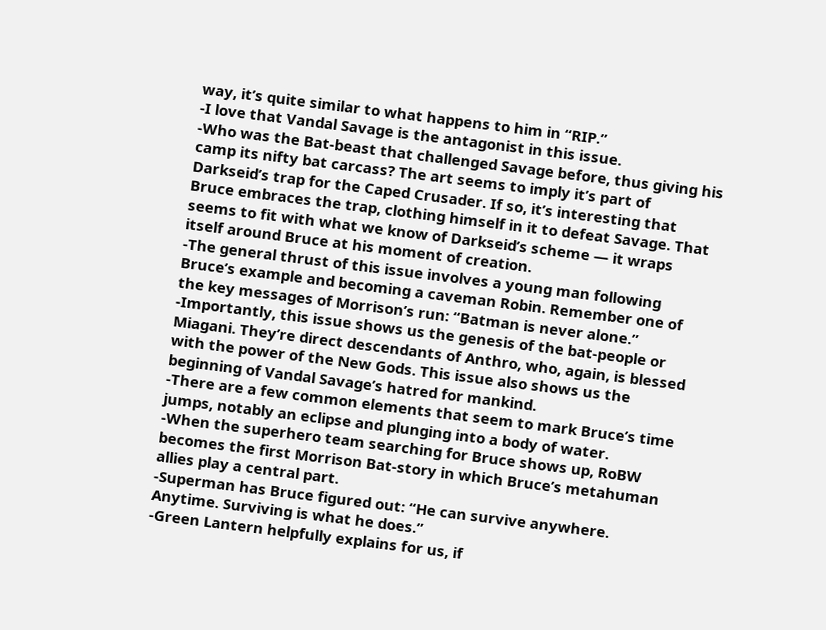way, it’s quite similar to what happens to him in “RIP.”
-I love that Vandal Savage is the antagonist in this issue.
-Who was the Bat-beast that challenged Savage before, thus giving his camp its nifty bat carcass? The art seems to imply it’s part of Darkseid’s trap for the Caped Crusader. If so, it’s interesting that Bruce embraces the trap, clothing himself in it to defeat Savage. That seems to fit with what we know of Darkseid’s scheme — it wraps itself around Bruce at his moment of creation.
-The general thrust of this issue involves a young man following Bruce’s example and becoming a caveman Robin. Remember one of the key messages of Morrison’s run: “Batman is never alone.”
-Importantly, this issue shows us the genesis of the bat-people or Miagani. They’re direct descendants of Anthro, who, again, is blessed with the power of the New Gods. This issue also shows us the beginning of Vandal Savage’s hatred for mankind.
-There are a few common elements that seem to mark Bruce’s time jumps, notably an eclipse and plunging into a body of water.
-When the superhero team searching for Bruce shows up, RoBW becomes the first Morrison Bat-story in which Bruce’s metahuman allies play a central part.
-Superman has Bruce figured out: “He can survive anywhere. Anytime. Surviving is what he does.”
-Green Lantern helpfully explains for us, if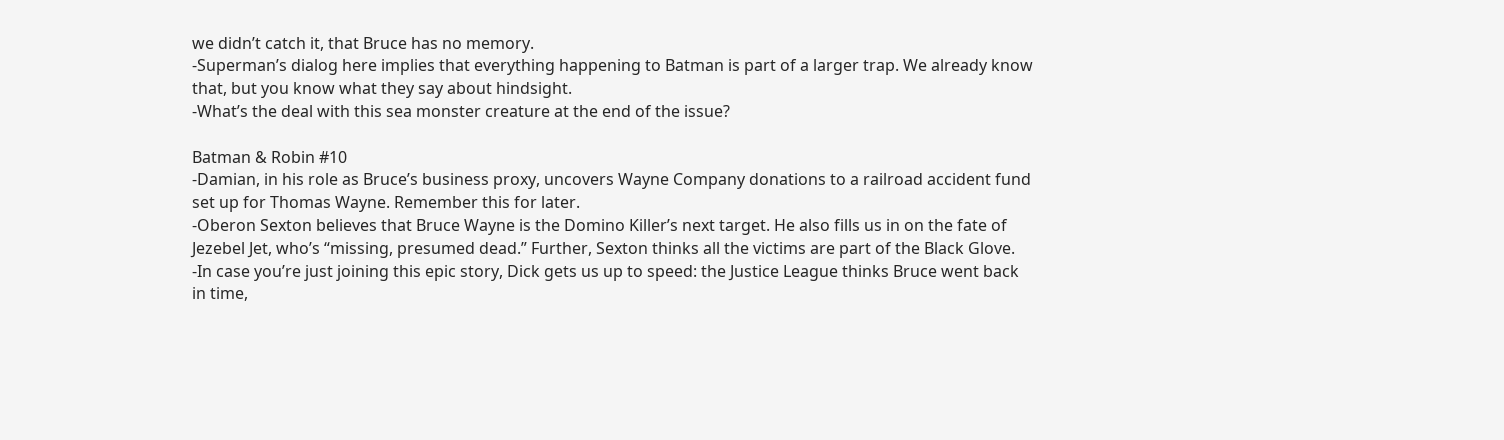we didn’t catch it, that Bruce has no memory.
-Superman’s dialog here implies that everything happening to Batman is part of a larger trap. We already know that, but you know what they say about hindsight.
-What’s the deal with this sea monster creature at the end of the issue?

Batman & Robin #10
-Damian, in his role as Bruce’s business proxy, uncovers Wayne Company donations to a railroad accident fund set up for Thomas Wayne. Remember this for later.
-Oberon Sexton believes that Bruce Wayne is the Domino Killer’s next target. He also fills us in on the fate of Jezebel Jet, who’s “missing, presumed dead.” Further, Sexton thinks all the victims are part of the Black Glove.
-In case you’re just joining this epic story, Dick gets us up to speed: the Justice League thinks Bruce went back in time,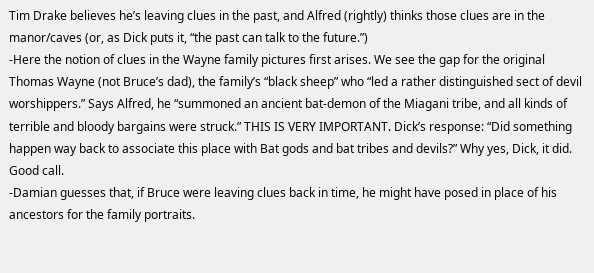Tim Drake believes he’s leaving clues in the past, and Alfred (rightly) thinks those clues are in the manor/caves (or, as Dick puts it, “the past can talk to the future.”)
-Here the notion of clues in the Wayne family pictures first arises. We see the gap for the original Thomas Wayne (not Bruce’s dad), the family’s “black sheep” who “led a rather distinguished sect of devil worshippers.” Says Alfred, he “summoned an ancient bat-demon of the Miagani tribe, and all kinds of terrible and bloody bargains were struck.” THIS IS VERY IMPORTANT. Dick’s response: “Did something happen way back to associate this place with Bat gods and bat tribes and devils?” Why yes, Dick, it did. Good call.
-Damian guesses that, if Bruce were leaving clues back in time, he might have posed in place of his ancestors for the family portraits.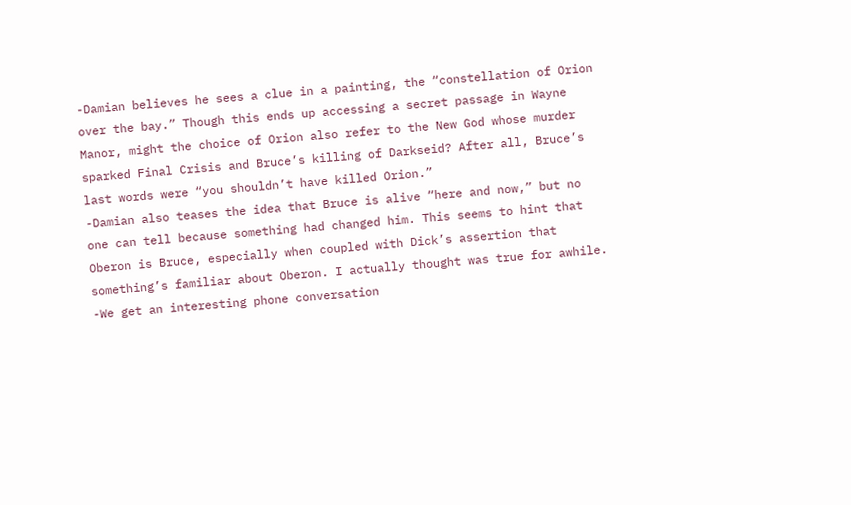-Damian believes he sees a clue in a painting, the “constellation of Orion over the bay.” Though this ends up accessing a secret passage in Wayne Manor, might the choice of Orion also refer to the New God whose murder sparked Final Crisis and Bruce’s killing of Darkseid? After all, Bruce’s last words were “you shouldn’t have killed Orion.”
-Damian also teases the idea that Bruce is alive “here and now,” but no one can tell because something had changed him. This seems to hint that Oberon is Bruce, especially when coupled with Dick’s assertion that something’s familiar about Oberon. I actually thought was true for awhile.
-We get an interesting phone conversation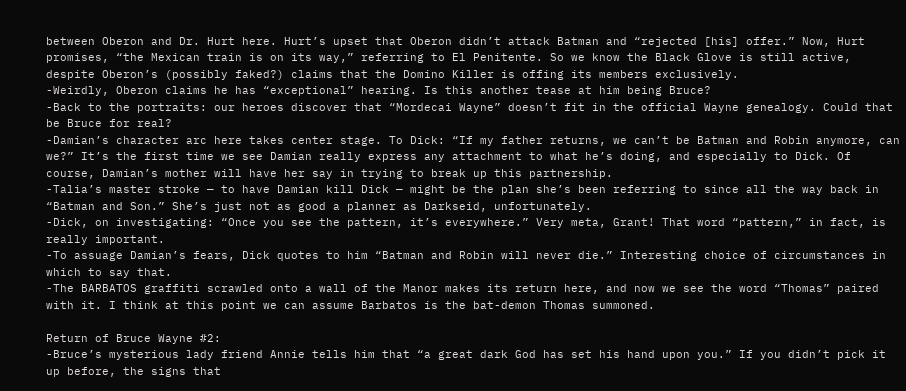between Oberon and Dr. Hurt here. Hurt’s upset that Oberon didn’t attack Batman and “rejected [his] offer.” Now, Hurt promises, “the Mexican train is on its way,” referring to El Penitente. So we know the Black Glove is still active, despite Oberon’s (possibly faked?) claims that the Domino Killer is offing its members exclusively.
-Weirdly, Oberon claims he has “exceptional” hearing. Is this another tease at him being Bruce?
-Back to the portraits: our heroes discover that “Mordecai Wayne” doesn’t fit in the official Wayne genealogy. Could that be Bruce for real?
-Damian’s character arc here takes center stage. To Dick: “If my father returns, we can’t be Batman and Robin anymore, can we?” It’s the first time we see Damian really express any attachment to what he’s doing, and especially to Dick. Of course, Damian’s mother will have her say in trying to break up this partnership.
-Talia’s master stroke — to have Damian kill Dick — might be the plan she’s been referring to since all the way back in “Batman and Son.” She’s just not as good a planner as Darkseid, unfortunately.
-Dick, on investigating: “Once you see the pattern, it’s everywhere.” Very meta, Grant! That word “pattern,” in fact, is really important.
-To assuage Damian’s fears, Dick quotes to him “Batman and Robin will never die.” Interesting choice of circumstances in which to say that.
-The BARBATOS graffiti scrawled onto a wall of the Manor makes its return here, and now we see the word “Thomas” paired with it. I think at this point we can assume Barbatos is the bat-demon Thomas summoned.

Return of Bruce Wayne #2:
-Bruce’s mysterious lady friend Annie tells him that “a great dark God has set his hand upon you.” If you didn’t pick it up before, the signs that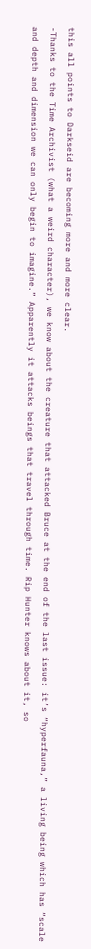this all points to Darkseid are becoming more and more clear.
-Thanks to the Time Archivist (what a weird character), we know about the creature that attacked Bruce at the end of the last issue: it’s “hyperfauna,” a living being which has “scale and depth and dimension we can only begin to imagine.” Apparently it attacks beings that travel through time. Rip Hunter knows about it, so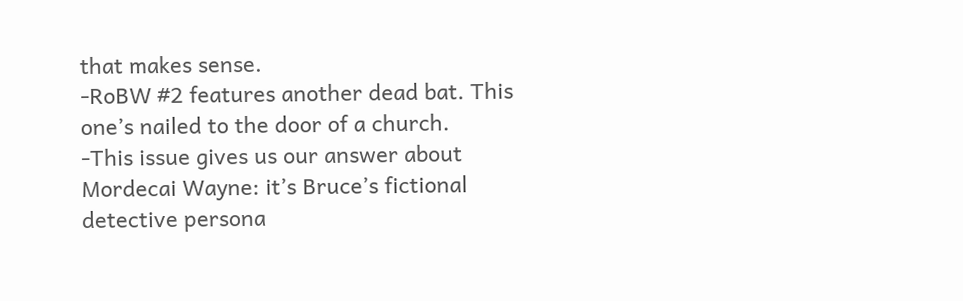that makes sense.
-RoBW #2 features another dead bat. This one’s nailed to the door of a church.
-This issue gives us our answer about Mordecai Wayne: it’s Bruce’s fictional detective persona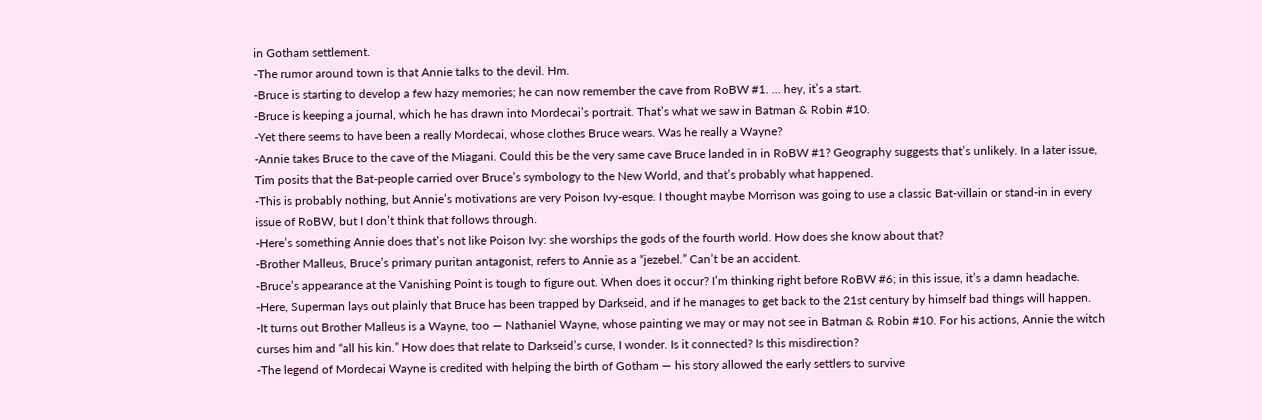in Gotham settlement.
-The rumor around town is that Annie talks to the devil. Hm.
-Bruce is starting to develop a few hazy memories; he can now remember the cave from RoBW #1. … hey, it’s a start.
-Bruce is keeping a journal, which he has drawn into Mordecai’s portrait. That’s what we saw in Batman & Robin #10.
-Yet there seems to have been a really Mordecai, whose clothes Bruce wears. Was he really a Wayne?
-Annie takes Bruce to the cave of the Miagani. Could this be the very same cave Bruce landed in in RoBW #1? Geography suggests that’s unlikely. In a later issue, Tim posits that the Bat-people carried over Bruce’s symbology to the New World, and that’s probably what happened.
-This is probably nothing, but Annie’s motivations are very Poison Ivy-esque. I thought maybe Morrison was going to use a classic Bat-villain or stand-in in every issue of RoBW, but I don’t think that follows through.
-Here’s something Annie does that’s not like Poison Ivy: she worships the gods of the fourth world. How does she know about that?
-Brother Malleus, Bruce’s primary puritan antagonist, refers to Annie as a “jezebel.” Can’t be an accident.
-Bruce’s appearance at the Vanishing Point is tough to figure out. When does it occur? I’m thinking right before RoBW #6; in this issue, it’s a damn headache.
-Here, Superman lays out plainly that Bruce has been trapped by Darkseid, and if he manages to get back to the 21st century by himself bad things will happen.
-It turns out Brother Malleus is a Wayne, too — Nathaniel Wayne, whose painting we may or may not see in Batman & Robin #10. For his actions, Annie the witch curses him and “all his kin.” How does that relate to Darkseid’s curse, I wonder. Is it connected? Is this misdirection?
-The legend of Mordecai Wayne is credited with helping the birth of Gotham — his story allowed the early settlers to survive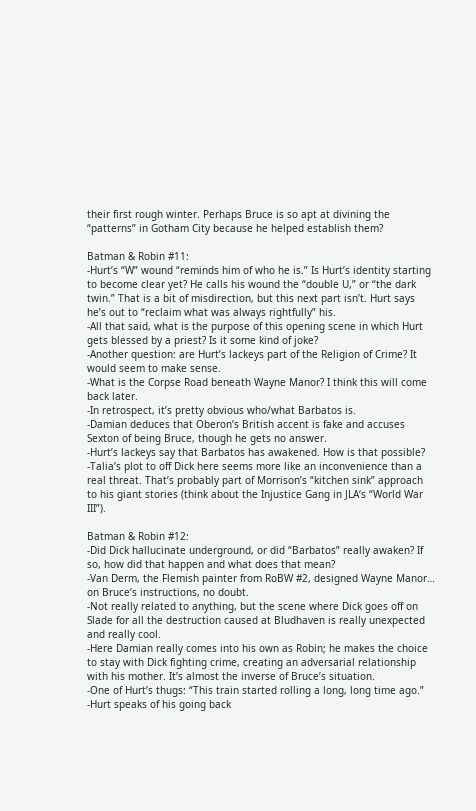their first rough winter. Perhaps Bruce is so apt at divining the “patterns” in Gotham City because he helped establish them?

Batman & Robin #11:
-Hurt’s “W” wound “reminds him of who he is.” Is Hurt’s identity starting to become clear yet? He calls his wound the “double U,” or “the dark twin.” That is a bit of misdirection, but this next part isn’t. Hurt says he’s out to “reclaim what was always rightfully” his.
-All that said, what is the purpose of this opening scene in which Hurt gets blessed by a priest? Is it some kind of joke?
-Another question: are Hurt’s lackeys part of the Religion of Crime? It would seem to make sense.
-What is the Corpse Road beneath Wayne Manor? I think this will come back later.
-In retrospect, it’s pretty obvious who/what Barbatos is.
-Damian deduces that Oberon’s British accent is fake and accuses Sexton of being Bruce, though he gets no answer.
-Hurt’s lackeys say that Barbatos has awakened. How is that possible?
-Talia’s plot to off Dick here seems more like an inconvenience than a real threat. That’s probably part of Morrison’s “kitchen sink” approach to his giant stories (think about the Injustice Gang in JLA‘s “World War III”).

Batman & Robin #12:
-Did Dick hallucinate underground, or did “Barbatos” really awaken? If so, how did that happen and what does that mean?
-Van Derm, the Flemish painter from RoBW #2, designed Wayne Manor… on Bruce’s instructions, no doubt.
-Not really related to anything, but the scene where Dick goes off on Slade for all the destruction caused at Bludhaven is really unexpected and really cool.
-Here Damian really comes into his own as Robin; he makes the choice to stay with Dick fighting crime, creating an adversarial relationship with his mother. It’s almost the inverse of Bruce’s situation.
-One of Hurt’s thugs: “This train started rolling a long, long time ago.”
-Hurt speaks of his going back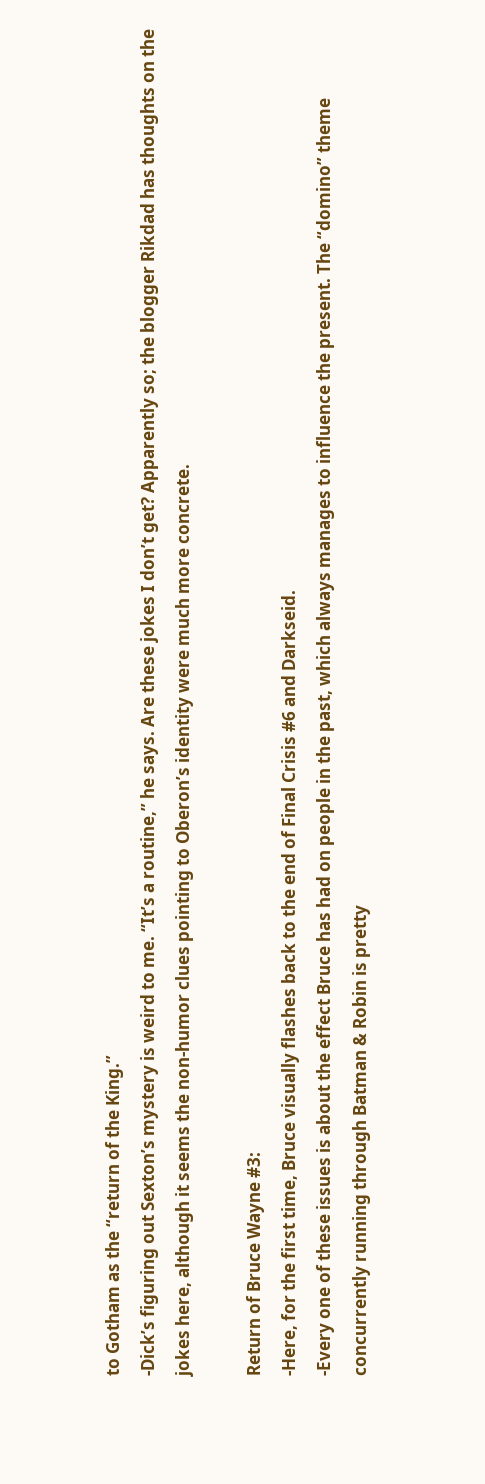to Gotham as the “return of the King.”
-Dick’s figuring out Sexton’s mystery is weird to me. “It’s a routine,” he says. Are these jokes I don’t get? Apparently so; the blogger Rikdad has thoughts on the jokes here, although it seems the non-humor clues pointing to Oberon’s identity were much more concrete.

Return of Bruce Wayne #3:
-Here, for the first time, Bruce visually flashes back to the end of Final Crisis #6 and Darkseid.
-Every one of these issues is about the effect Bruce has had on people in the past, which always manages to influence the present. The “domino” theme concurrently running through Batman & Robin is pretty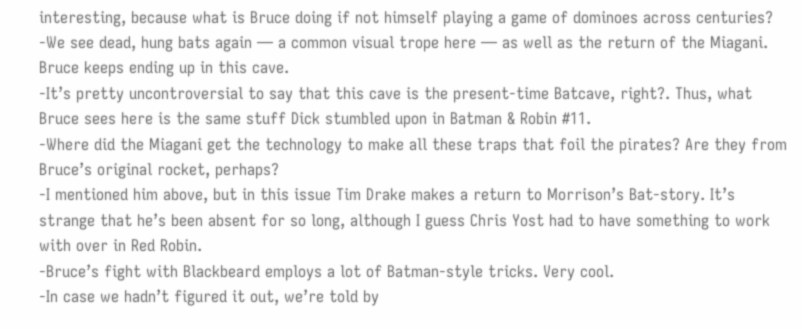interesting, because what is Bruce doing if not himself playing a game of dominoes across centuries?
-We see dead, hung bats again — a common visual trope here — as well as the return of the Miagani. Bruce keeps ending up in this cave.
-It’s pretty uncontroversial to say that this cave is the present-time Batcave, right?. Thus, what Bruce sees here is the same stuff Dick stumbled upon in Batman & Robin #11.
-Where did the Miagani get the technology to make all these traps that foil the pirates? Are they from Bruce’s original rocket, perhaps?
-I mentioned him above, but in this issue Tim Drake makes a return to Morrison’s Bat-story. It’s strange that he’s been absent for so long, although I guess Chris Yost had to have something to work with over in Red Robin.
-Bruce’s fight with Blackbeard employs a lot of Batman-style tricks. Very cool.
-In case we hadn’t figured it out, we’re told by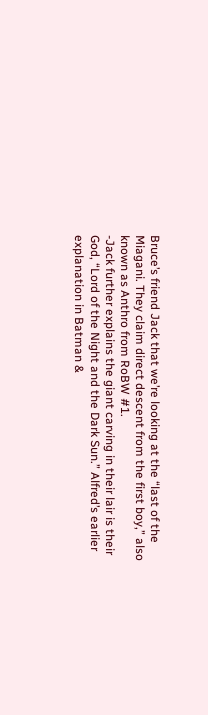Bruce’s friend Jack that we’re looking at the “last of the Miagani. They claim direct descent from the first boy,” also known as Anthro from RoBW #1.
-Jack further explains the giant carving in their lair is their God, “Lord of the Night and the Dark Sun.” Alfred’s earlier explanation in Batman &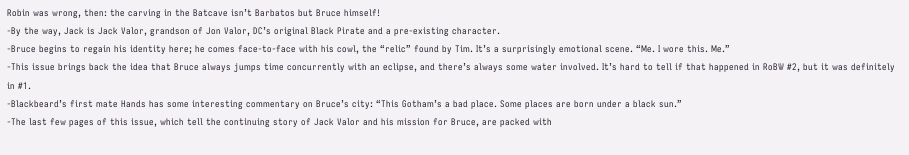Robin was wrong, then: the carving in the Batcave isn’t Barbatos but Bruce himself!
-By the way, Jack is Jack Valor, grandson of Jon Valor, DC’s original Black Pirate and a pre-existing character.
-Bruce begins to regain his identity here; he comes face-to-face with his cowl, the “relic” found by Tim. It’s a surprisingly emotional scene. “Me. I wore this. Me.”
-This issue brings back the idea that Bruce always jumps time concurrently with an eclipse, and there’s always some water involved. It’s hard to tell if that happened in RoBW #2, but it was definitely in #1.
-Blackbeard’s first mate Hands has some interesting commentary on Bruce’s city: “This Gotham’s a bad place. Some places are born under a black sun.”
-The last few pages of this issue, which tell the continuing story of Jack Valor and his mission for Bruce, are packed with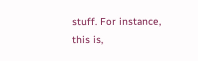stuff. For instance, this is,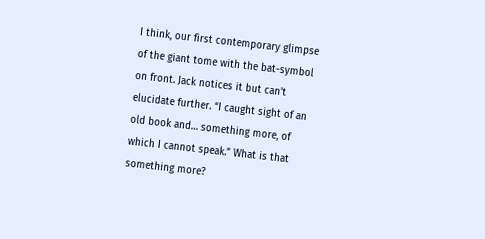I think, our first contemporary glimpse of the giant tome with the bat-symbol on front. Jack notices it but can’t elucidate further. “I caught sight of an old book and… something more, of which I cannot speak.” What is that something more?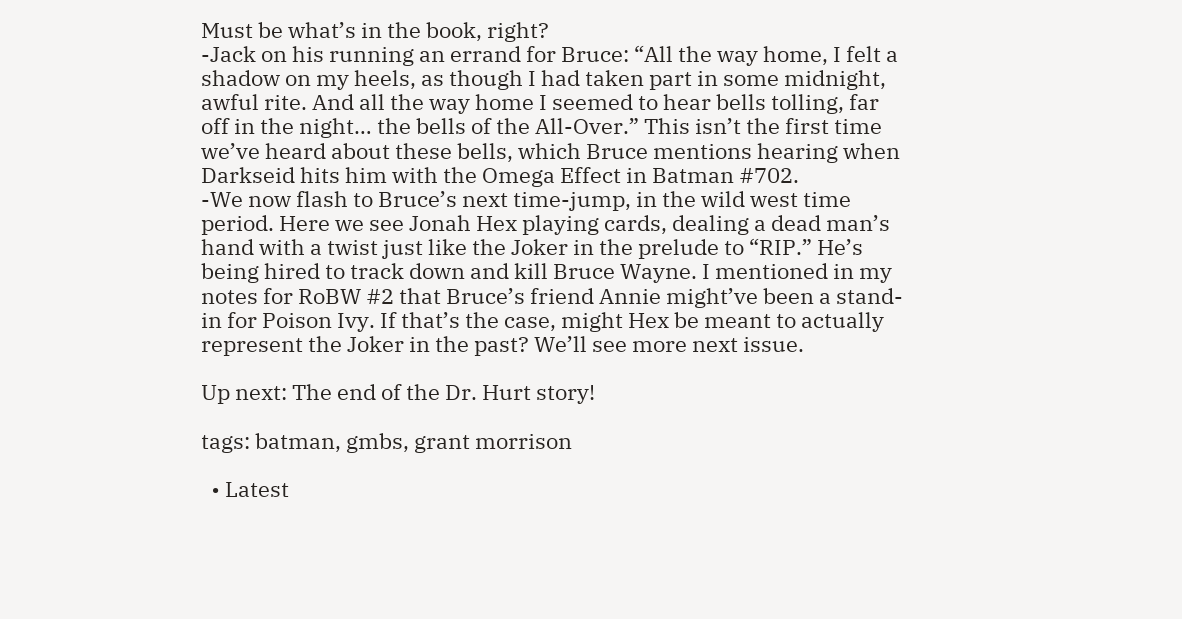Must be what’s in the book, right?
-Jack on his running an errand for Bruce: “All the way home, I felt a shadow on my heels, as though I had taken part in some midnight, awful rite. And all the way home I seemed to hear bells tolling, far off in the night… the bells of the All-Over.” This isn’t the first time we’ve heard about these bells, which Bruce mentions hearing when Darkseid hits him with the Omega Effect in Batman #702.
-We now flash to Bruce’s next time-jump, in the wild west time period. Here we see Jonah Hex playing cards, dealing a dead man’s hand with a twist just like the Joker in the prelude to “RIP.” He’s being hired to track down and kill Bruce Wayne. I mentioned in my notes for RoBW #2 that Bruce’s friend Annie might’ve been a stand-in for Poison Ivy. If that’s the case, might Hex be meant to actually represent the Joker in the past? We’ll see more next issue.

Up next: The end of the Dr. Hurt story!

tags: batman, gmbs, grant morrison

  • Latest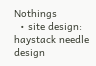Nothings
  • site design: haystack needle design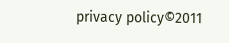privacy policy©2011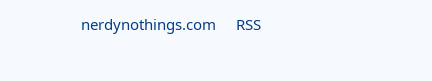nerdynothings.com     RSS